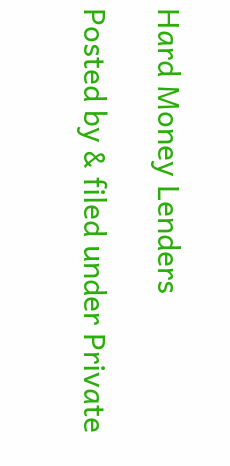Hard Money Lenders

Posted by & filed under Private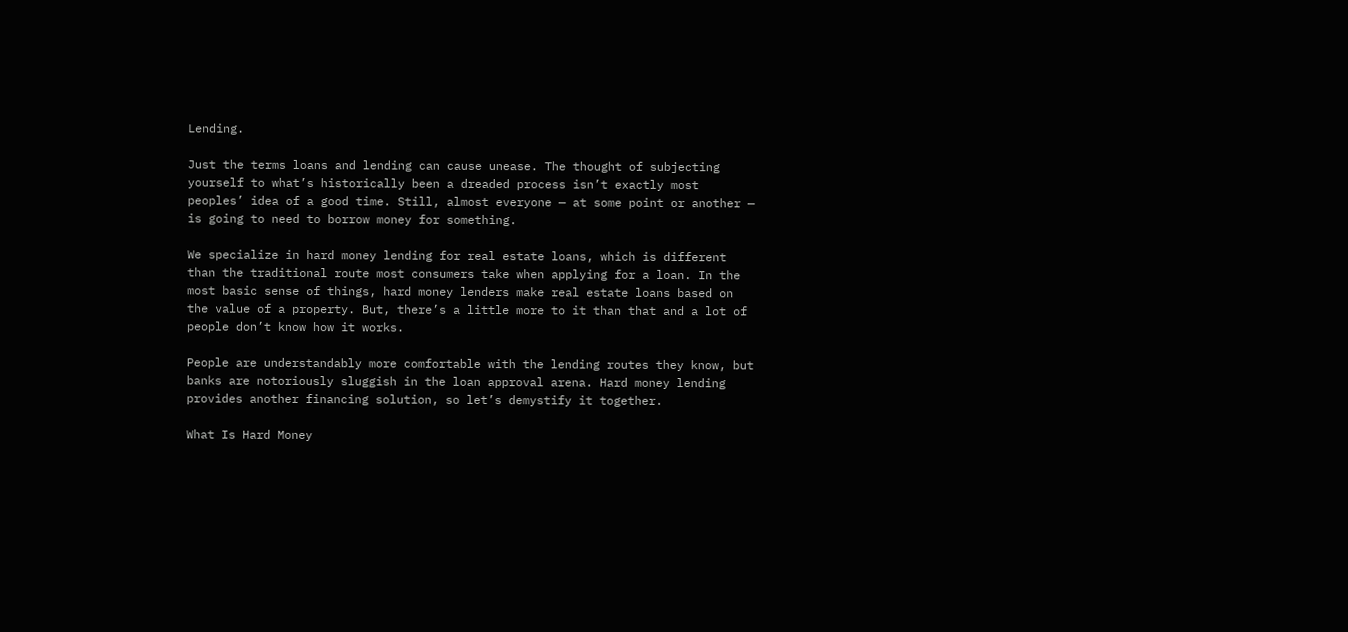Lending.

Just the terms loans and lending can cause unease. The thought of subjecting yourself to what’s historically been a dreaded process isn’t exactly most peoples’ idea of a good time. Still, almost everyone — at some point or another — is going to need to borrow money for something.

We specialize in hard money lending for real estate loans, which is different than the traditional route most consumers take when applying for a loan. In the most basic sense of things, hard money lenders make real estate loans based on the value of a property. But, there’s a little more to it than that and a lot of people don’t know how it works.

People are understandably more comfortable with the lending routes they know, but banks are notoriously sluggish in the loan approval arena. Hard money lending provides another financing solution, so let’s demystify it together.

What Is Hard Money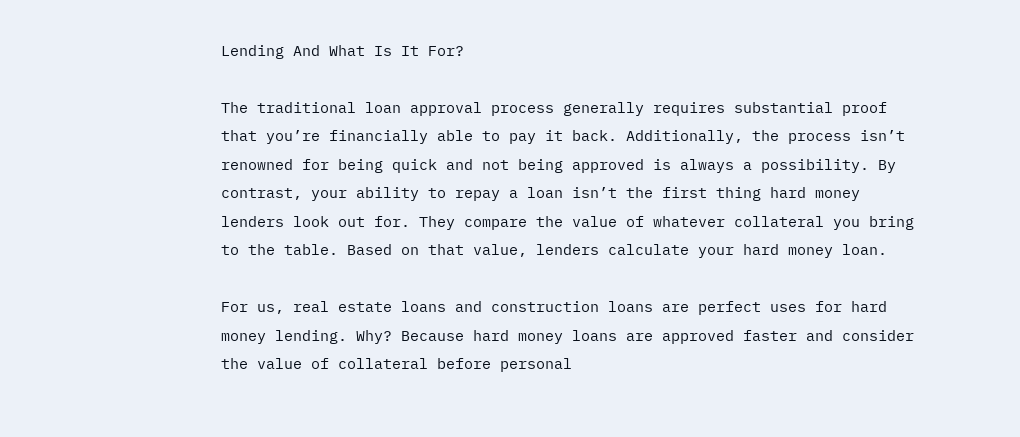Lending And What Is It For?

The traditional loan approval process generally requires substantial proof that you’re financially able to pay it back. Additionally, the process isn’t renowned for being quick and not being approved is always a possibility. By contrast, your ability to repay a loan isn’t the first thing hard money lenders look out for. They compare the value of whatever collateral you bring to the table. Based on that value, lenders calculate your hard money loan.

For us, real estate loans and construction loans are perfect uses for hard money lending. Why? Because hard money loans are approved faster and consider the value of collateral before personal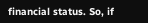financial status. So, if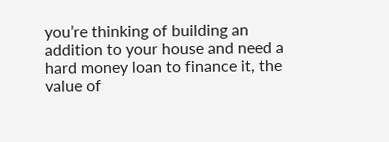you’re thinking of building an addition to your house and need a hard money loan to finance it, the value of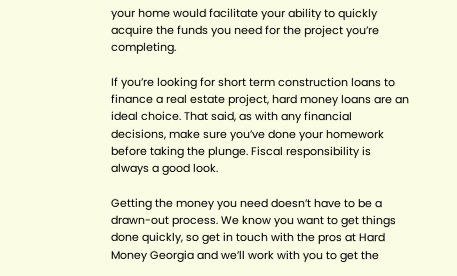your home would facilitate your ability to quickly acquire the funds you need for the project you’re completing.

If you’re looking for short term construction loans to finance a real estate project, hard money loans are an ideal choice. That said, as with any financial decisions, make sure you’ve done your homework before taking the plunge. Fiscal responsibility is always a good look.

Getting the money you need doesn’t have to be a drawn-out process. We know you want to get things done quickly, so get in touch with the pros at Hard Money Georgia and we’ll work with you to get the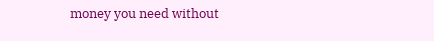money you need without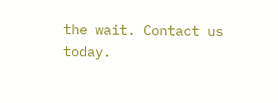the wait. Contact us today.